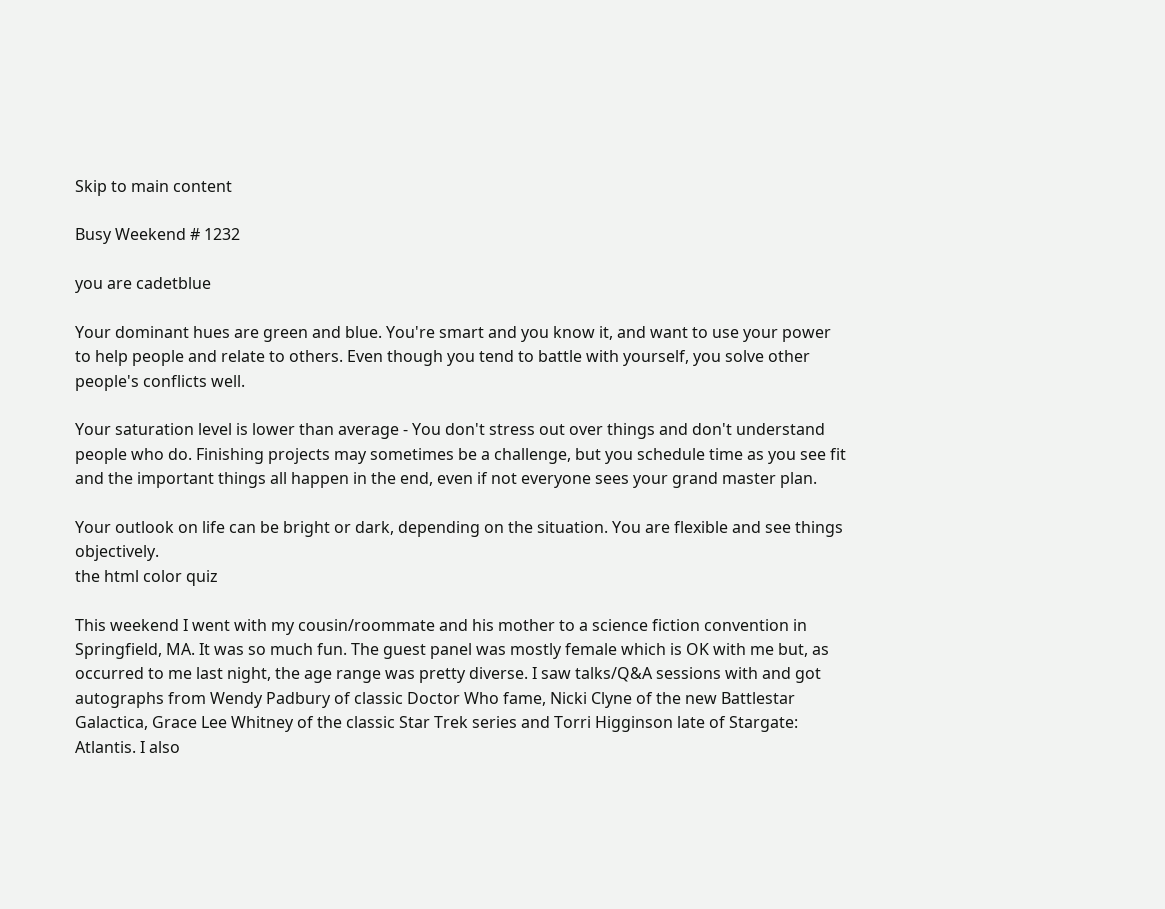Skip to main content

Busy Weekend # 1232

you are cadetblue

Your dominant hues are green and blue. You're smart and you know it, and want to use your power to help people and relate to others. Even though you tend to battle with yourself, you solve other people's conflicts well.

Your saturation level is lower than average - You don't stress out over things and don't understand people who do. Finishing projects may sometimes be a challenge, but you schedule time as you see fit and the important things all happen in the end, even if not everyone sees your grand master plan.

Your outlook on life can be bright or dark, depending on the situation. You are flexible and see things objectively.
the html color quiz

This weekend I went with my cousin/roommate and his mother to a science fiction convention in Springfield, MA. It was so much fun. The guest panel was mostly female which is OK with me but, as occurred to me last night, the age range was pretty diverse. I saw talks/Q&A sessions with and got autographs from Wendy Padbury of classic Doctor Who fame, Nicki Clyne of the new Battlestar Galactica, Grace Lee Whitney of the classic Star Trek series and Torri Higginson late of Stargate: Atlantis. I also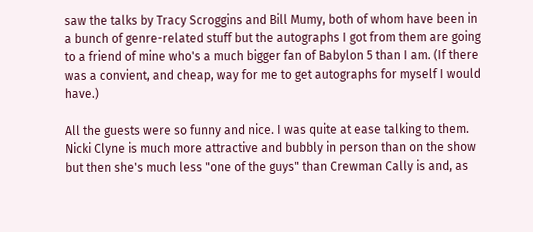saw the talks by Tracy Scroggins and Bill Mumy, both of whom have been in a bunch of genre-related stuff but the autographs I got from them are going to a friend of mine who's a much bigger fan of Babylon 5 than I am. (If there was a convient, and cheap, way for me to get autographs for myself I would have.)

All the guests were so funny and nice. I was quite at ease talking to them. Nicki Clyne is much more attractive and bubbly in person than on the show but then she's much less "one of the guys" than Crewman Cally is and, as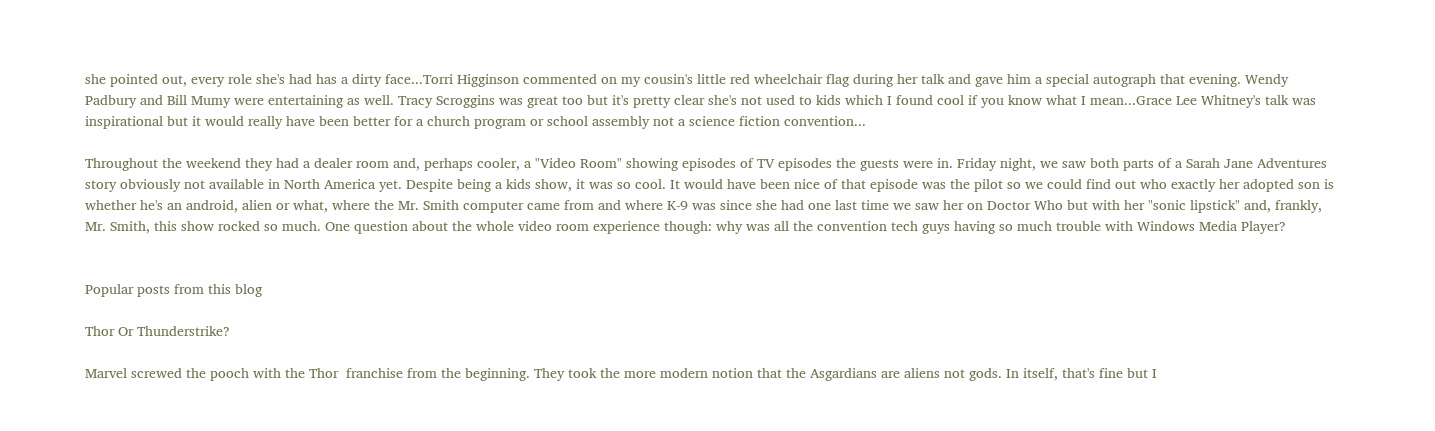she pointed out, every role she's had has a dirty face...Torri Higginson commented on my cousin's little red wheelchair flag during her talk and gave him a special autograph that evening. Wendy Padbury and Bill Mumy were entertaining as well. Tracy Scroggins was great too but it's pretty clear she's not used to kids which I found cool if you know what I mean...Grace Lee Whitney's talk was inspirational but it would really have been better for a church program or school assembly not a science fiction convention...

Throughout the weekend they had a dealer room and, perhaps cooler, a "Video Room" showing episodes of TV episodes the guests were in. Friday night, we saw both parts of a Sarah Jane Adventures story obviously not available in North America yet. Despite being a kids show, it was so cool. It would have been nice of that episode was the pilot so we could find out who exactly her adopted son is whether he's an android, alien or what, where the Mr. Smith computer came from and where K-9 was since she had one last time we saw her on Doctor Who but with her "sonic lipstick" and, frankly, Mr. Smith, this show rocked so much. One question about the whole video room experience though: why was all the convention tech guys having so much trouble with Windows Media Player?


Popular posts from this blog

Thor Or Thunderstrike?

Marvel screwed the pooch with the Thor  franchise from the beginning. They took the more modern notion that the Asgardians are aliens not gods. In itself, that's fine but I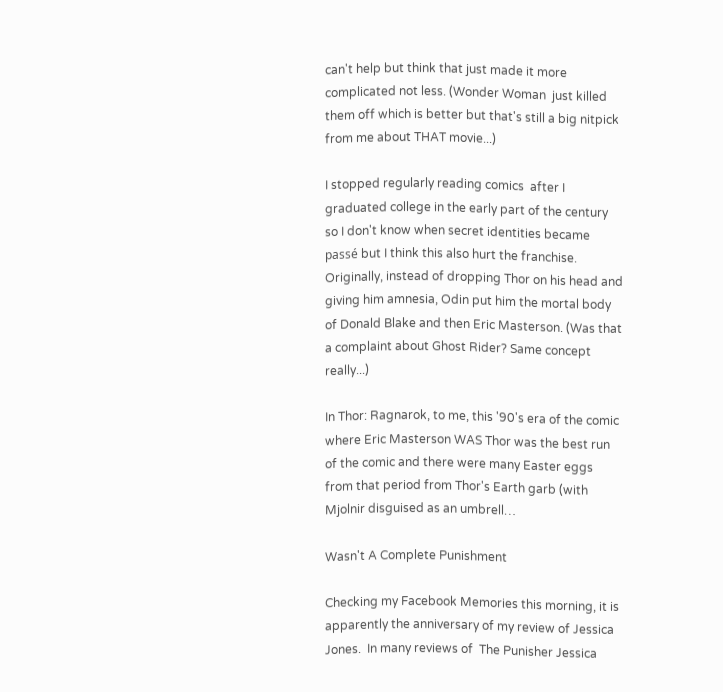can't help but think that just made it more complicated not less. (Wonder Woman  just killed them off which is better but that's still a big nitpick from me about THAT movie...)

I stopped regularly reading comics  after I graduated college in the early part of the century so I don't know when secret identities became passé but I think this also hurt the franchise. Originally, instead of dropping Thor on his head and giving him amnesia, Odin put him the mortal body of Donald Blake and then Eric Masterson. (Was that a complaint about Ghost Rider? Same concept really...)

In Thor: Ragnarok, to me, this '90's era of the comic where Eric Masterson WAS Thor was the best run of the comic and there were many Easter eggs from that period from Thor's Earth garb (with Mjolnir disguised as an umbrell…

Wasn't A Complete Punishment

Checking my Facebook Memories this morning, it is apparently the anniversary of my review of Jessica Jones.  In many reviews of  The Punisher Jessica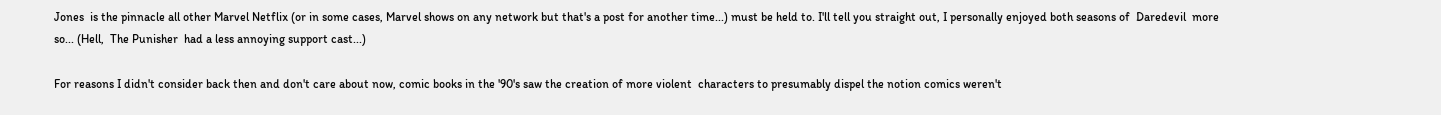Jones  is the pinnacle all other Marvel Netflix (or in some cases, Marvel shows on any network but that's a post for another time...) must be held to. I'll tell you straight out, I personally enjoyed both seasons of  Daredevil  more so... (Hell,  The Punisher  had a less annoying support cast...)

For reasons I didn't consider back then and don't care about now, comic books in the '90's saw the creation of more violent  characters to presumably dispel the notion comics weren't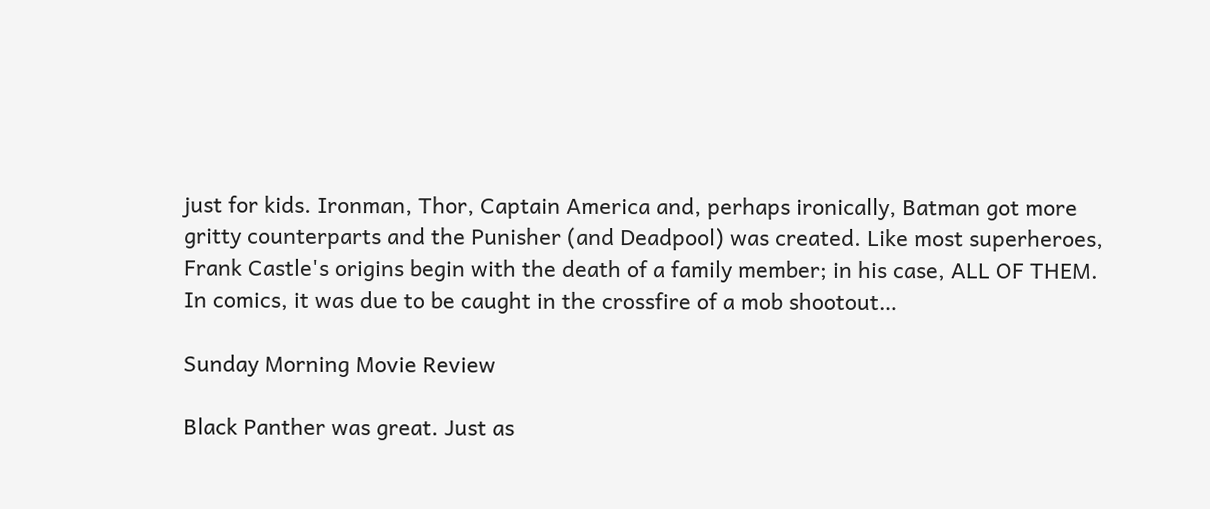just for kids. Ironman, Thor, Captain America and, perhaps ironically, Batman got more gritty counterparts and the Punisher (and Deadpool) was created. Like most superheroes, Frank Castle's origins begin with the death of a family member; in his case, ALL OF THEM. In comics, it was due to be caught in the crossfire of a mob shootout…

Sunday Morning Movie Review

Black Panther was great. Just as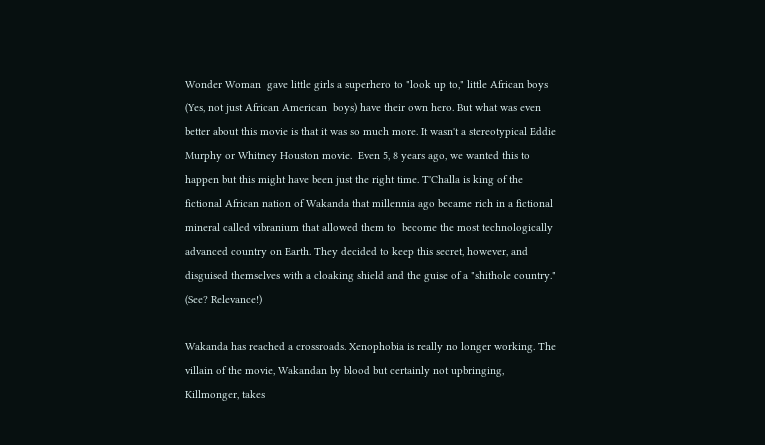Wonder Woman  gave little girls a superhero to "look up to," little African boys (Yes, not just African American  boys) have their own hero. But what was even better about this movie is that it was so much more. It wasn't a stereotypical Eddie Murphy or Whitney Houston movie.  Even 5, 8 years ago, we wanted this to happen but this might have been just the right time. T'Challa is king of the fictional African nation of Wakanda that millennia ago became rich in a fictional mineral called vibranium that allowed them to  become the most technologically advanced country on Earth. They decided to keep this secret, however, and disguised themselves with a cloaking shield and the guise of a "shithole country." (See? Relevance!)

Wakanda has reached a crossroads. Xenophobia is really no longer working. The villain of the movie, Wakandan by blood but certainly not upbringing, Killmonger, takes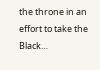the throne in an effort to take the Black…